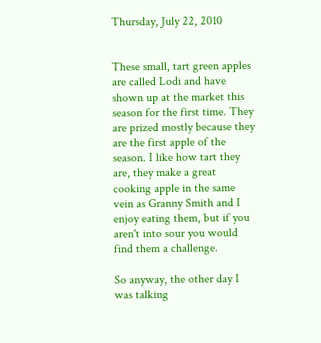Thursday, July 22, 2010


These small, tart green apples are called Lodi and have shown up at the market this season for the first time. They are prized mostly because they are the first apple of the season. I like how tart they are, they make a great cooking apple in the same vein as Granny Smith and I enjoy eating them, but if you aren't into sour you would find them a challenge.

So anyway, the other day I was talking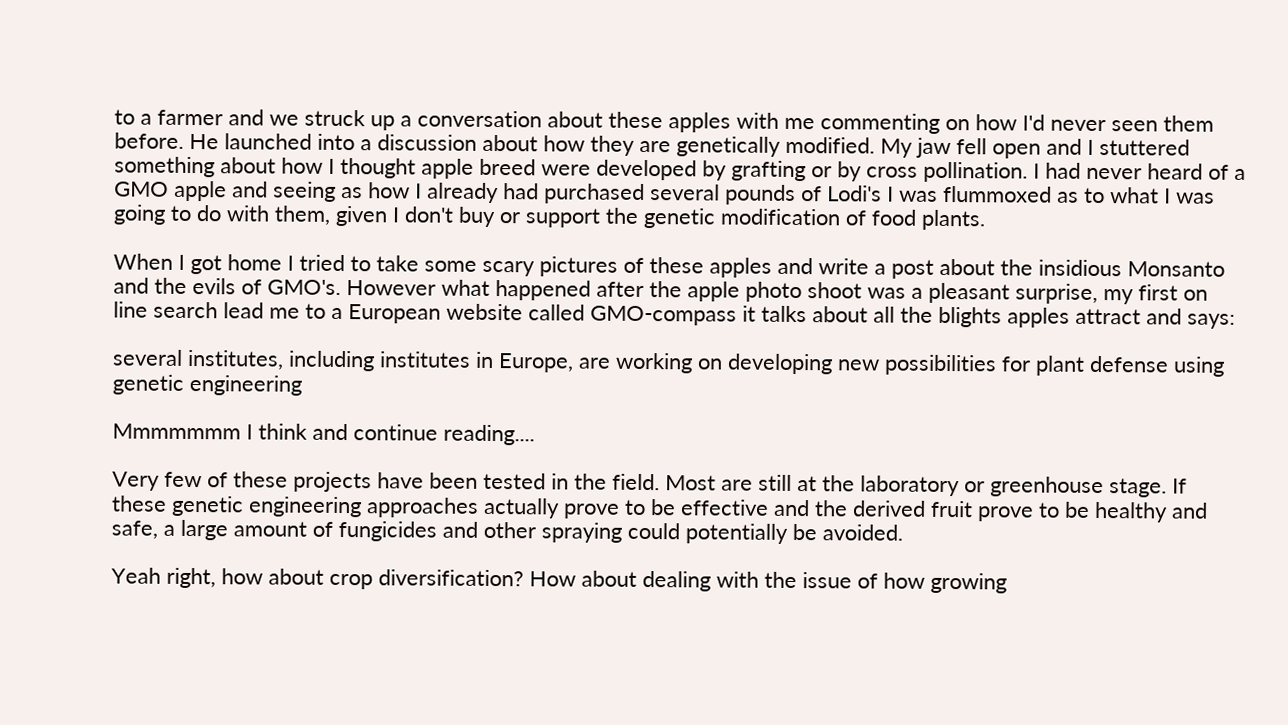to a farmer and we struck up a conversation about these apples with me commenting on how I'd never seen them before. He launched into a discussion about how they are genetically modified. My jaw fell open and I stuttered something about how I thought apple breed were developed by grafting or by cross pollination. I had never heard of a GMO apple and seeing as how I already had purchased several pounds of Lodi's I was flummoxed as to what I was going to do with them, given I don't buy or support the genetic modification of food plants.

When I got home I tried to take some scary pictures of these apples and write a post about the insidious Monsanto and the evils of GMO's. However what happened after the apple photo shoot was a pleasant surprise, my first on line search lead me to a European website called GMO-compass it talks about all the blights apples attract and says:

several institutes, including institutes in Europe, are working on developing new possibilities for plant defense using genetic engineering

Mmmmmmm I think and continue reading....

Very few of these projects have been tested in the field. Most are still at the laboratory or greenhouse stage. If these genetic engineering approaches actually prove to be effective and the derived fruit prove to be healthy and safe, a large amount of fungicides and other spraying could potentially be avoided.

Yeah right, how about crop diversification? How about dealing with the issue of how growing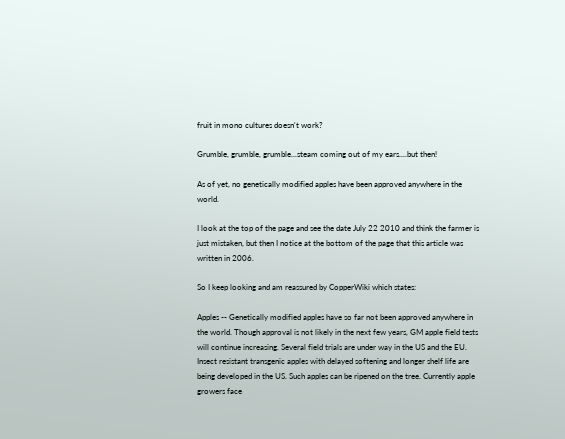fruit in mono cultures doesn't work?

Grumble, grumble, grumble...steam coming out of my ears....but then!

As of yet, no genetically modified apples have been approved anywhere in the world.

I look at the top of the page and see the date July 22 2010 and think the farmer is just mistaken, but then I notice at the bottom of the page that this article was written in 2006.

So I keep looking and am reassured by CopperWiki which states:

Apples -- Genetically modified apples have so far not been approved anywhere in the world. Though approval is not likely in the next few years, GM apple field tests will continue increasing. Several field trials are under way in the US and the EU. Insect resistant transgenic apples with delayed softening and longer shelf life are being developed in the US. Such apples can be ripened on the tree. Currently apple growers face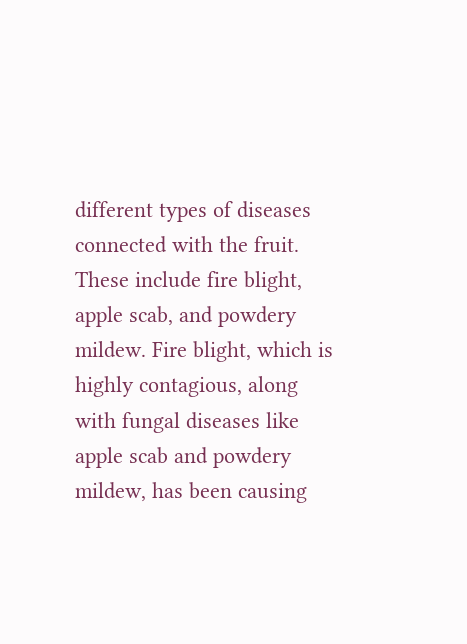different types of diseases connected with the fruit. These include fire blight, apple scab, and powdery mildew. Fire blight, which is highly contagious, along with fungal diseases like apple scab and powdery mildew, has been causing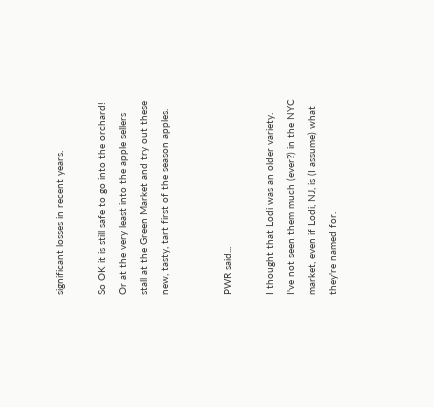significant losses in recent years.

So OK it is still safe to go into the orchard! Or at the very least into the apple sellers stall at the Green Market and try out these new, tasty, tart first of the season apples.


PWR said...

I thought that Lodi was an older variety. I've not seen them much (ever?) in the NYC market, even if Lodi, NJ, is (I assume) what they're named for.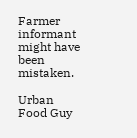Farmer informant might have been mistaken.

Urban Food Guy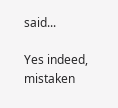said...

Yes indeed, mistaken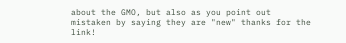about the GMO, but also as you point out mistaken by saying they are "new" thanks for the link!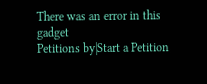There was an error in this gadget
Petitions by|Start a Petition